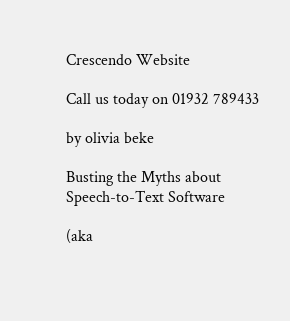Crescendo Website

Call us today on 01932 789433

by olivia beke

Busting the Myths about Speech-to-Text Software

(aka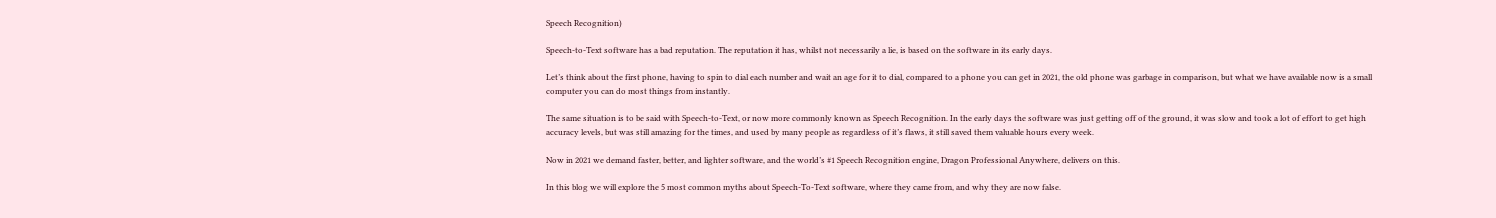Speech Recognition)

Speech-to-Text software has a bad reputation. The reputation it has, whilst not necessarily a lie, is based on the software in its early days.

Let’s think about the first phone, having to spin to dial each number and wait an age for it to dial, compared to a phone you can get in 2021, the old phone was garbage in comparison, but what we have available now is a small computer you can do most things from instantly.

The same situation is to be said with Speech-to-Text, or now more commonly known as Speech Recognition. In the early days the software was just getting off of the ground, it was slow and took a lot of effort to get high accuracy levels, but was still amazing for the times, and used by many people as regardless of it’s flaws, it still saved them valuable hours every week.

Now in 2021 we demand faster, better, and lighter software, and the world’s #1 Speech Recognition engine, Dragon Professional Anywhere, delivers on this.

In this blog we will explore the 5 most common myths about Speech-To-Text software, where they came from, and why they are now false.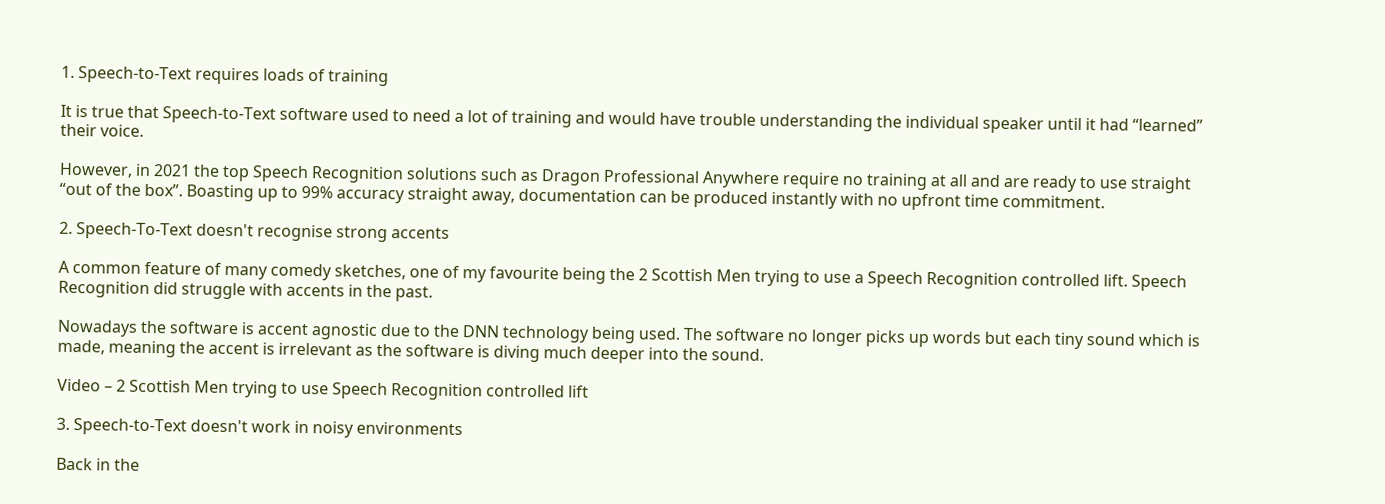1. Speech-to-Text requires loads of training

It is true that Speech-to-Text software used to need a lot of training and would have trouble understanding the individual speaker until it had “learned” their voice.

However, in 2021 the top Speech Recognition solutions such as Dragon Professional Anywhere require no training at all and are ready to use straight “out of the box”. Boasting up to 99% accuracy straight away, documentation can be produced instantly with no upfront time commitment.

2. Speech-To-Text doesn't recognise strong accents

A common feature of many comedy sketches, one of my favourite being the 2 Scottish Men trying to use a Speech Recognition controlled lift. Speech Recognition did struggle with accents in the past.

Nowadays the software is accent agnostic due to the DNN technology being used. The software no longer picks up words but each tiny sound which is made, meaning the accent is irrelevant as the software is diving much deeper into the sound.

Video – 2 Scottish Men trying to use Speech Recognition controlled lift

3. Speech-to-Text doesn't work in noisy environments

Back in the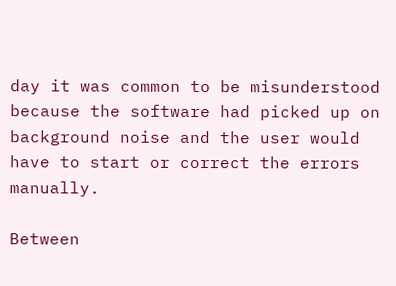day it was common to be misunderstood because the software had picked up on background noise and the user would have to start or correct the errors manually.

Between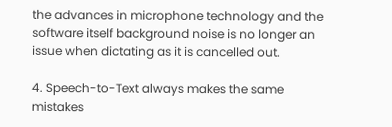the advances in microphone technology and the software itself background noise is no longer an issue when dictating as it is cancelled out.

4. Speech-to-Text always makes the same mistakes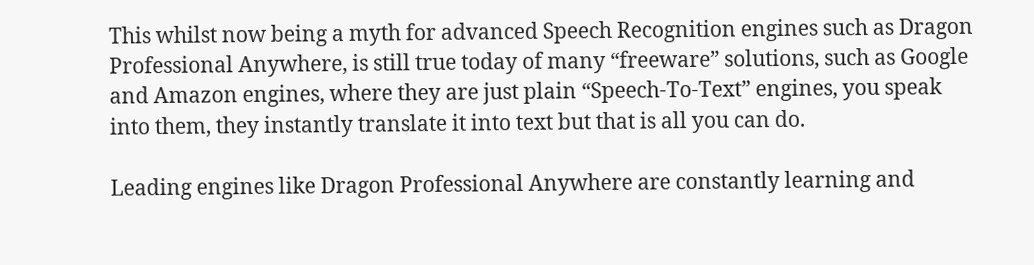This whilst now being a myth for advanced Speech Recognition engines such as Dragon Professional Anywhere, is still true today of many “freeware” solutions, such as Google and Amazon engines, where they are just plain “Speech-To-Text” engines, you speak into them, they instantly translate it into text but that is all you can do.

Leading engines like Dragon Professional Anywhere are constantly learning and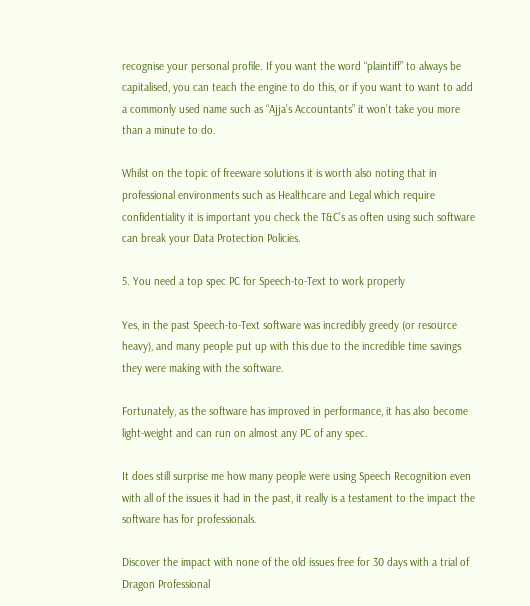recognise your personal profile. If you want the word “plaintiff” to always be capitalised, you can teach the engine to do this, or if you want to want to add a commonly used name such as “Ajja’s Accountants” it won’t take you more than a minute to do.

Whilst on the topic of freeware solutions it is worth also noting that in professional environments such as Healthcare and Legal which require confidentiality it is important you check the T&C’s as often using such software can break your Data Protection Policies.

5. You need a top spec PC for Speech-to-Text to work properly

Yes, in the past Speech-to-Text software was incredibly greedy (or resource heavy), and many people put up with this due to the incredible time savings they were making with the software.

Fortunately, as the software has improved in performance, it has also become light-weight and can run on almost any PC of any spec.

It does still surprise me how many people were using Speech Recognition even with all of the issues it had in the past, it really is a testament to the impact the software has for professionals.

Discover the impact with none of the old issues free for 30 days with a trial of Dragon Professional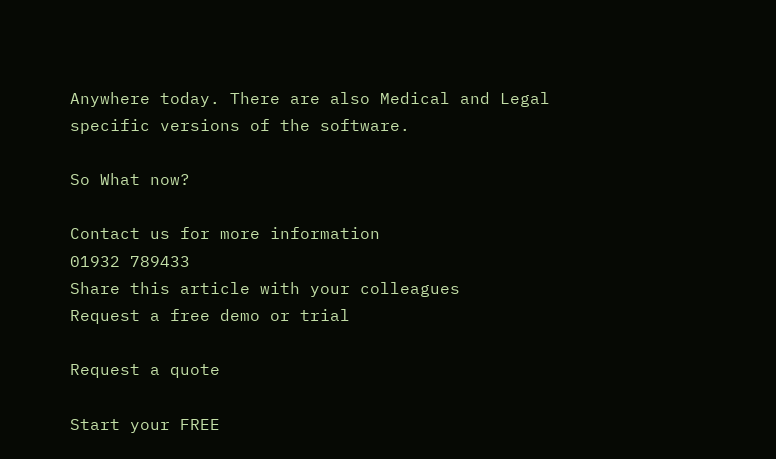Anywhere today. There are also Medical and Legal specific versions of the software.

So What now?

Contact us for more information
01932 789433
Share this article with your colleagues
Request a free demo or trial

Request a quote

Start your FREE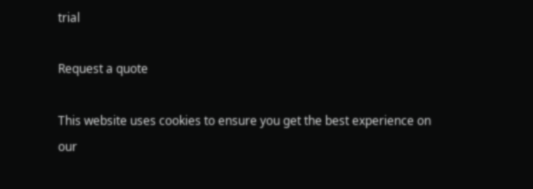trial

Request a quote

This website uses cookies to ensure you get the best experience on our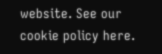website. See our cookie policy here.